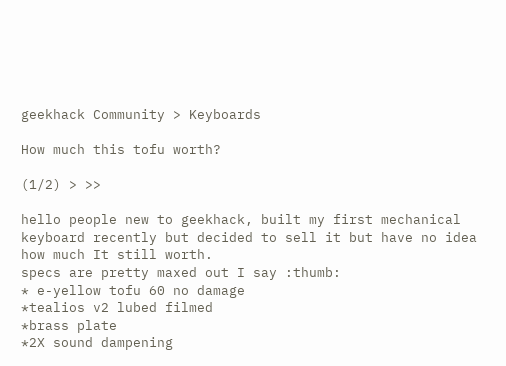geekhack Community > Keyboards

How much this tofu worth?

(1/2) > >>

hello people new to geekhack, built my first mechanical keyboard recently but decided to sell it but have no idea how much It still worth.
specs are pretty maxed out I say :thumb:
* e-yellow tofu 60 no damage
*tealios v2 lubed filmed
*brass plate
*2X sound dampening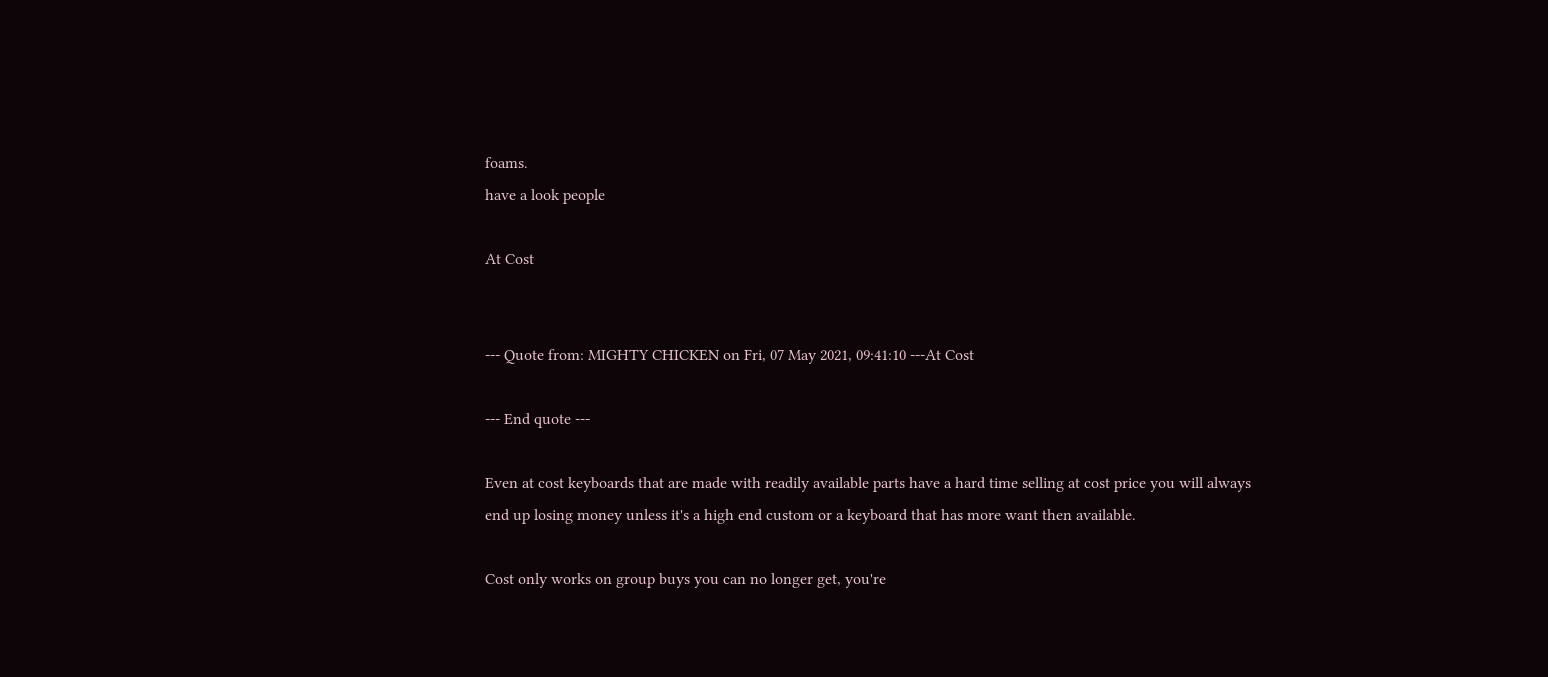foams.
have a look people

At Cost


--- Quote from: MIGHTY CHICKEN on Fri, 07 May 2021, 09:41:10 ---At Cost

--- End quote ---

Even at cost keyboards that are made with readily available parts have a hard time selling at cost price you will always end up losing money unless it's a high end custom or a keyboard that has more want then available.

Cost only works on group buys you can no longer get, you're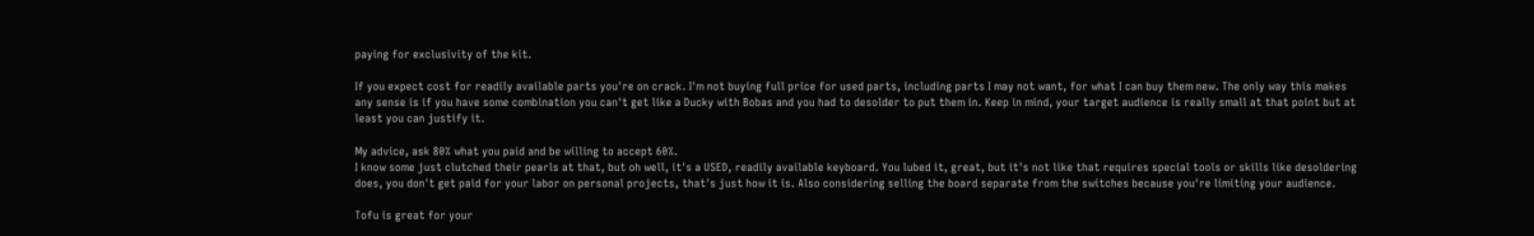paying for exclusivity of the kit.

If you expect cost for readily available parts you're on crack. I'm not buying full price for used parts, including parts I may not want, for what I can buy them new. The only way this makes any sense is if you have some combination you can't get like a Ducky with Bobas and you had to desolder to put them in. Keep in mind, your target audience is really small at that point but at least you can justify it.

My advice, ask 80% what you paid and be willing to accept 60%.
I know some just clutched their pearls at that, but oh well, it's a USED, readily available keyboard. You lubed it, great, but it's not like that requires special tools or skills like desoldering does, you don't get paid for your labor on personal projects, that's just how it is. Also considering selling the board separate from the switches because you're limiting your audience.

Tofu is great for your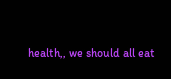health,, we should all eat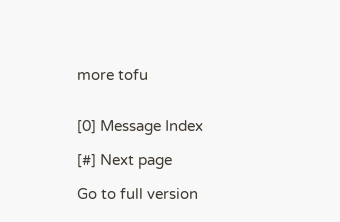more tofu


[0] Message Index

[#] Next page

Go to full version